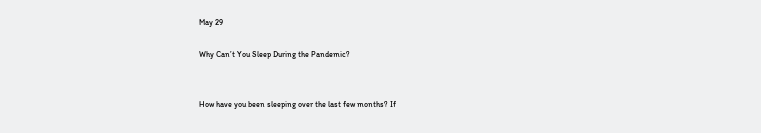May 29

Why Can’t You Sleep During the Pandemic?


How have you been sleeping over the last few months? If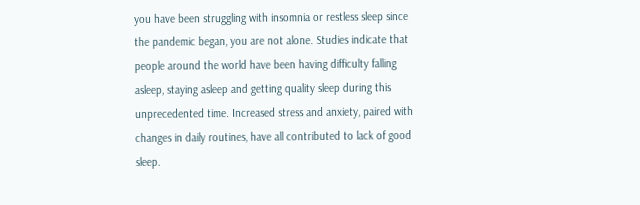you have been struggling with insomnia or restless sleep since the pandemic began, you are not alone. Studies indicate that people around the world have been having difficulty falling asleep, staying asleep and getting quality sleep during this unprecedented time. Increased stress and anxiety, paired with changes in daily routines, have all contributed to lack of good sleep.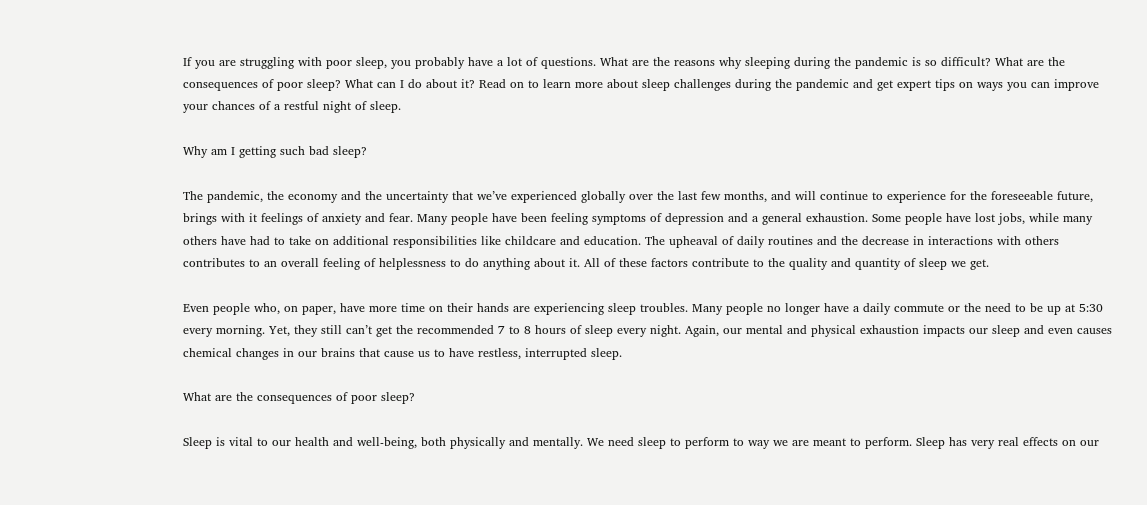If you are struggling with poor sleep, you probably have a lot of questions. What are the reasons why sleeping during the pandemic is so difficult? What are the consequences of poor sleep? What can I do about it? Read on to learn more about sleep challenges during the pandemic and get expert tips on ways you can improve your chances of a restful night of sleep.

Why am I getting such bad sleep?

The pandemic, the economy and the uncertainty that we’ve experienced globally over the last few months, and will continue to experience for the foreseeable future, brings with it feelings of anxiety and fear. Many people have been feeling symptoms of depression and a general exhaustion. Some people have lost jobs, while many others have had to take on additional responsibilities like childcare and education. The upheaval of daily routines and the decrease in interactions with others contributes to an overall feeling of helplessness to do anything about it. All of these factors contribute to the quality and quantity of sleep we get.

Even people who, on paper, have more time on their hands are experiencing sleep troubles. Many people no longer have a daily commute or the need to be up at 5:30 every morning. Yet, they still can’t get the recommended 7 to 8 hours of sleep every night. Again, our mental and physical exhaustion impacts our sleep and even causes chemical changes in our brains that cause us to have restless, interrupted sleep.

What are the consequences of poor sleep?

Sleep is vital to our health and well-being, both physically and mentally. We need sleep to perform to way we are meant to perform. Sleep has very real effects on our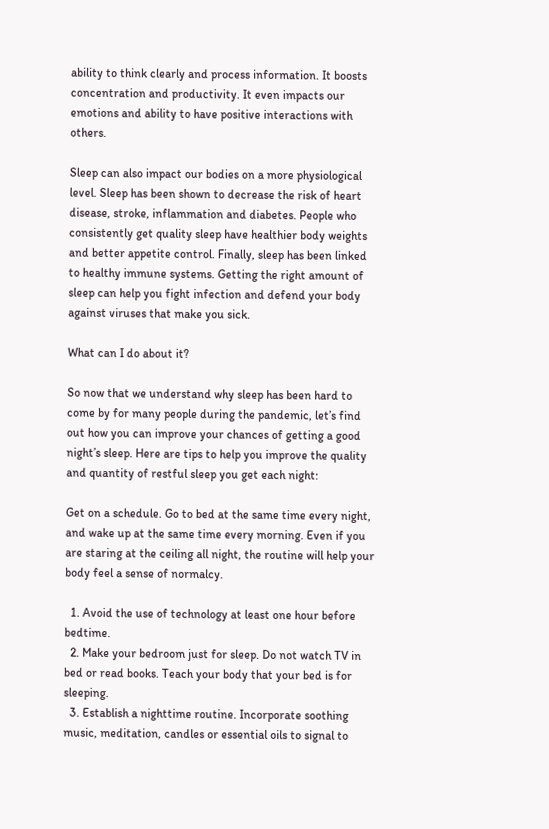ability to think clearly and process information. It boosts concentration and productivity. It even impacts our emotions and ability to have positive interactions with others.

Sleep can also impact our bodies on a more physiological level. Sleep has been shown to decrease the risk of heart disease, stroke, inflammation and diabetes. People who consistently get quality sleep have healthier body weights and better appetite control. Finally, sleep has been linked to healthy immune systems. Getting the right amount of sleep can help you fight infection and defend your body against viruses that make you sick.

What can I do about it?

So now that we understand why sleep has been hard to come by for many people during the pandemic, let’s find out how you can improve your chances of getting a good night’s sleep. Here are tips to help you improve the quality and quantity of restful sleep you get each night:

Get on a schedule. Go to bed at the same time every night, and wake up at the same time every morning. Even if you are staring at the ceiling all night, the routine will help your body feel a sense of normalcy.

  1. Avoid the use of technology at least one hour before bedtime.
  2. Make your bedroom just for sleep. Do not watch TV in bed or read books. Teach your body that your bed is for sleeping.
  3. Establish a nighttime routine. Incorporate soothing music, meditation, candles or essential oils to signal to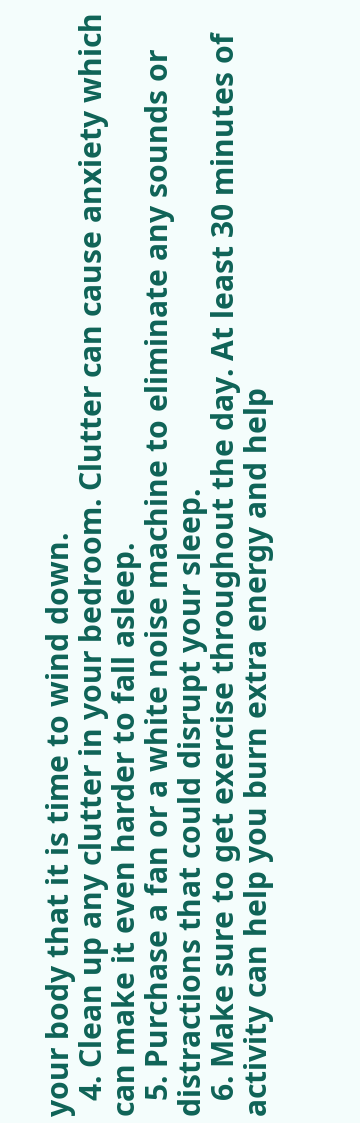your body that it is time to wind down.
  4. Clean up any clutter in your bedroom. Clutter can cause anxiety which can make it even harder to fall asleep.
  5. Purchase a fan or a white noise machine to eliminate any sounds or distractions that could disrupt your sleep.
  6. Make sure to get exercise throughout the day. At least 30 minutes of activity can help you burn extra energy and help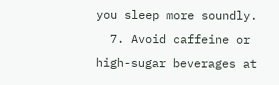you sleep more soundly.
  7. Avoid caffeine or high-sugar beverages at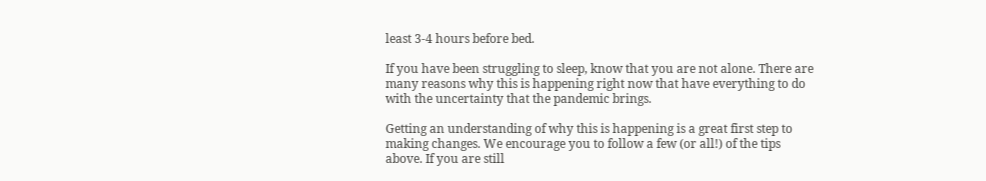least 3-4 hours before bed.

If you have been struggling to sleep, know that you are not alone. There are many reasons why this is happening right now that have everything to do with the uncertainty that the pandemic brings.

Getting an understanding of why this is happening is a great first step to making changes. We encourage you to follow a few (or all!) of the tips above. If you are still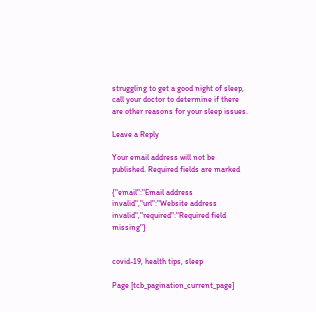struggling to get a good night of sleep, call your doctor to determine if there are other reasons for your sleep issues.

Leave a Reply

Your email address will not be published. Required fields are marked

{"email":"Email address invalid","url":"Website address invalid","required":"Required field missing"}


covid-19, health tips, sleep

Page [tcb_pagination_current_page]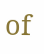of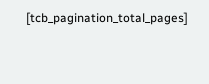[tcb_pagination_total_pages]